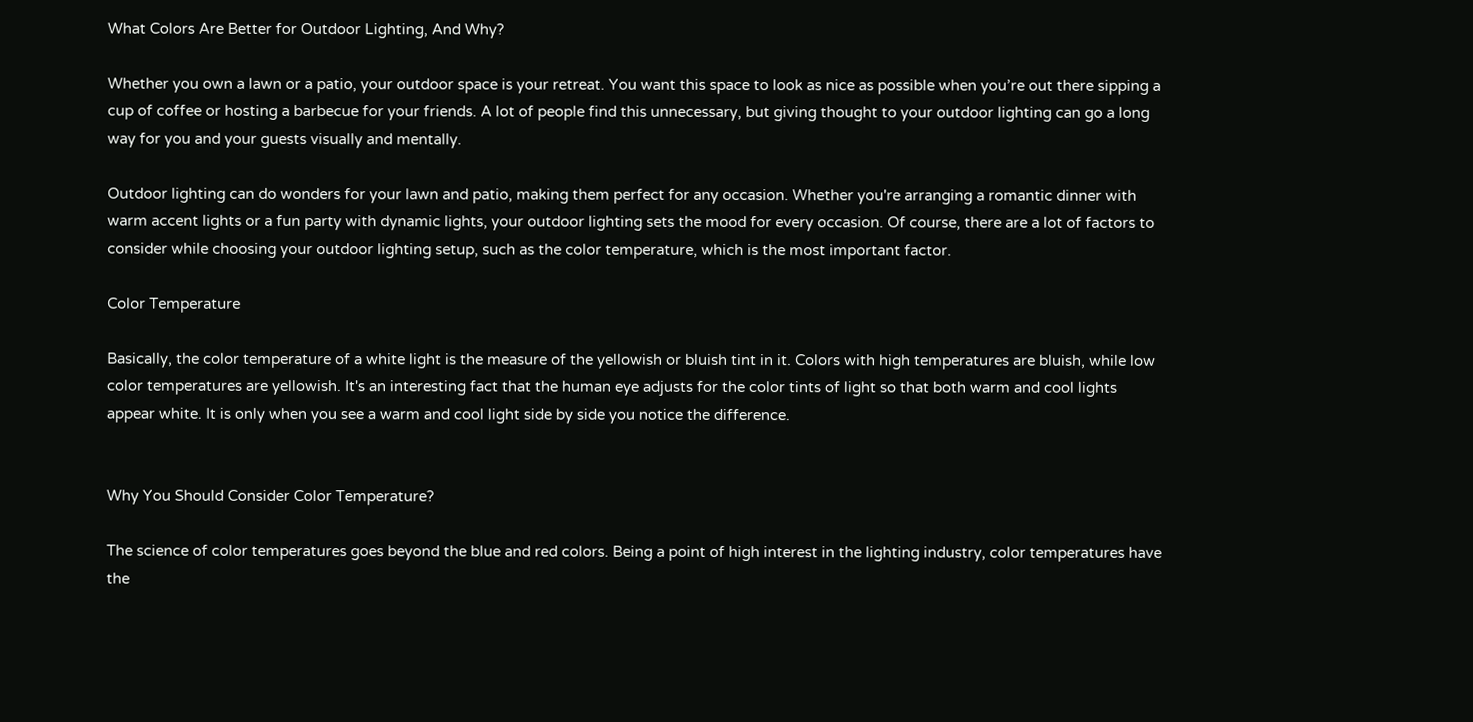What Colors Are Better for Outdoor Lighting, And Why?

Whether you own a lawn or a patio, your outdoor space is your retreat. You want this space to look as nice as possible when you’re out there sipping a cup of coffee or hosting a barbecue for your friends. A lot of people find this unnecessary, but giving thought to your outdoor lighting can go a long way for you and your guests visually and mentally.

Outdoor lighting can do wonders for your lawn and patio, making them perfect for any occasion. Whether you're arranging a romantic dinner with warm accent lights or a fun party with dynamic lights, your outdoor lighting sets the mood for every occasion. Of course, there are a lot of factors to consider while choosing your outdoor lighting setup, such as the color temperature, which is the most important factor.

Color Temperature

Basically, the color temperature of a white light is the measure of the yellowish or bluish tint in it. Colors with high temperatures are bluish, while low color temperatures are yellowish. It's an interesting fact that the human eye adjusts for the color tints of light so that both warm and cool lights appear white. It is only when you see a warm and cool light side by side you notice the difference.


Why You Should Consider Color Temperature?

The science of color temperatures goes beyond the blue and red colors. Being a point of high interest in the lighting industry, color temperatures have the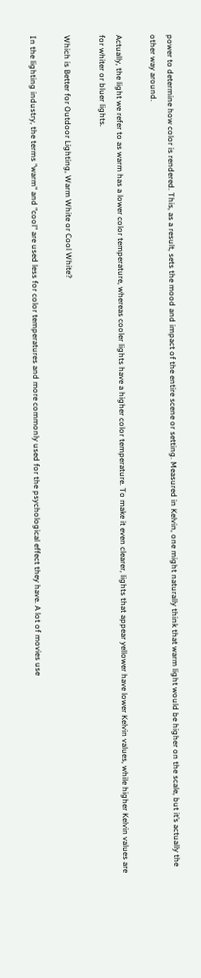power to determine how color is rendered. This, as a result, sets the mood and impact of the entire scene or setting. Measured in Kelvin, one might naturally think that warm light would be higher on the scale, but it’s actually the other way around.

Actually, the light we refer to as warm has a lower color temperature, whereas cooler lights have a higher color temperature. To make it even clearer, lights that appear yellower have lower Kelvin values, while higher Kelvin values are for whiter or bluer lights.

Which is Better for Outdoor Lighting, Warm White or Cool White?

In the lighting industry, the terms "warm" and "cool" are used less for color temperatures and more commonly used for the psychological effect they have. A lot of movies use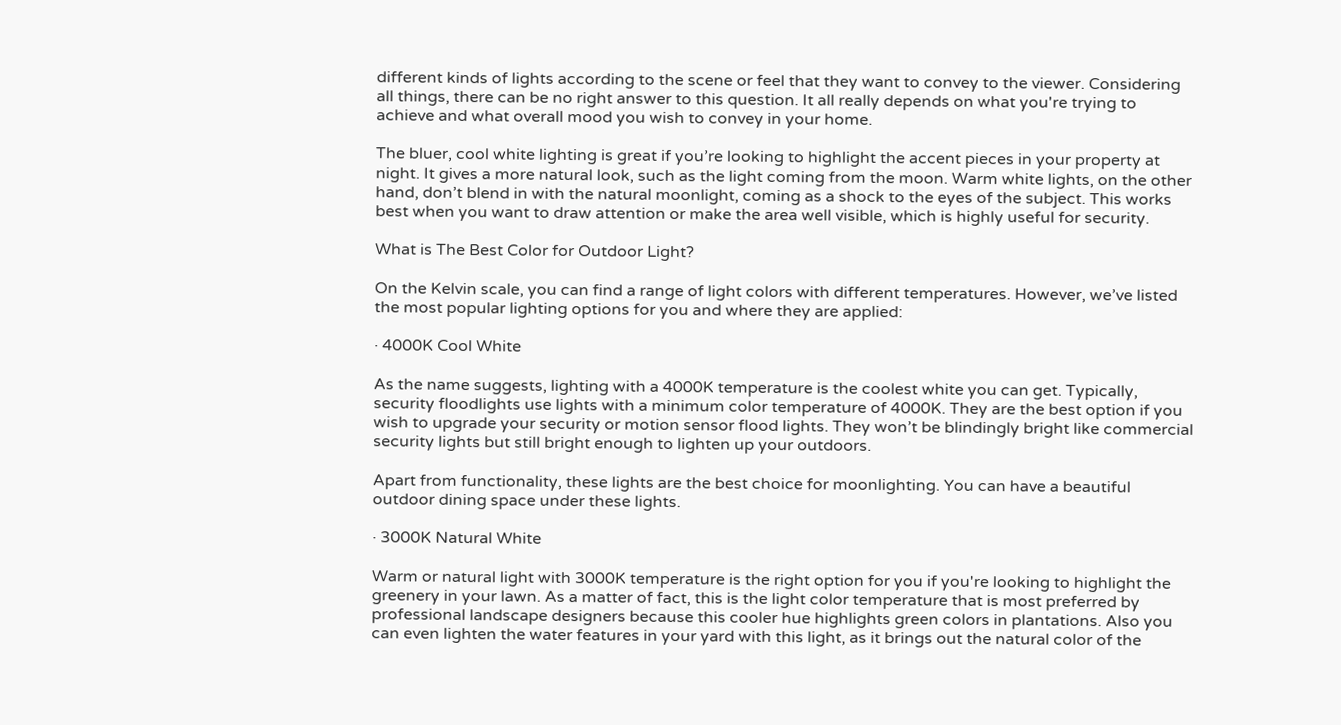different kinds of lights according to the scene or feel that they want to convey to the viewer. Considering all things, there can be no right answer to this question. It all really depends on what you're trying to achieve and what overall mood you wish to convey in your home.

The bluer, cool white lighting is great if you’re looking to highlight the accent pieces in your property at night. It gives a more natural look, such as the light coming from the moon. Warm white lights, on the other hand, don’t blend in with the natural moonlight, coming as a shock to the eyes of the subject. This works best when you want to draw attention or make the area well visible, which is highly useful for security.

What is The Best Color for Outdoor Light?

On the Kelvin scale, you can find a range of light colors with different temperatures. However, we’ve listed the most popular lighting options for you and where they are applied:

· 4000K Cool White

As the name suggests, lighting with a 4000K temperature is the coolest white you can get. Typically, security floodlights use lights with a minimum color temperature of 4000K. They are the best option if you wish to upgrade your security or motion sensor flood lights. They won’t be blindingly bright like commercial security lights but still bright enough to lighten up your outdoors.

Apart from functionality, these lights are the best choice for moonlighting. You can have a beautiful outdoor dining space under these lights.

· 3000K Natural White

Warm or natural light with 3000K temperature is the right option for you if you're looking to highlight the greenery in your lawn. As a matter of fact, this is the light color temperature that is most preferred by professional landscape designers because this cooler hue highlights green colors in plantations. Also you can even lighten the water features in your yard with this light, as it brings out the natural color of the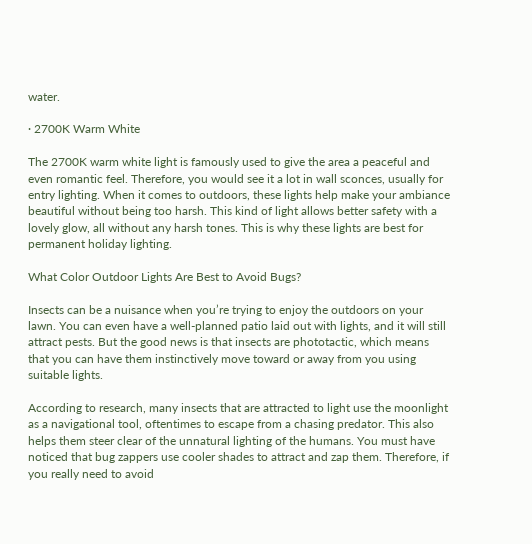water.

· 2700K Warm White

The 2700K warm white light is famously used to give the area a peaceful and even romantic feel. Therefore, you would see it a lot in wall sconces, usually for entry lighting. When it comes to outdoors, these lights help make your ambiance beautiful without being too harsh. This kind of light allows better safety with a lovely glow, all without any harsh tones. This is why these lights are best for permanent holiday lighting.

What Color Outdoor Lights Are Best to Avoid Bugs?

Insects can be a nuisance when you’re trying to enjoy the outdoors on your lawn. You can even have a well-planned patio laid out with lights, and it will still attract pests. But the good news is that insects are phototactic, which means that you can have them instinctively move toward or away from you using suitable lights.

According to research, many insects that are attracted to light use the moonlight as a navigational tool, oftentimes to escape from a chasing predator. This also helps them steer clear of the unnatural lighting of the humans. You must have noticed that bug zappers use cooler shades to attract and zap them. Therefore, if you really need to avoid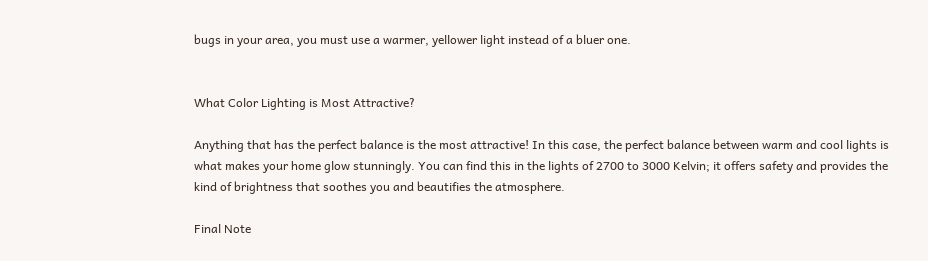bugs in your area, you must use a warmer, yellower light instead of a bluer one.


What Color Lighting is Most Attractive?

Anything that has the perfect balance is the most attractive! In this case, the perfect balance between warm and cool lights is what makes your home glow stunningly. You can find this in the lights of 2700 to 3000 Kelvin; it offers safety and provides the kind of brightness that soothes you and beautifies the atmosphere.

Final Note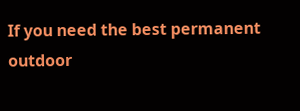If you need the best permanent outdoor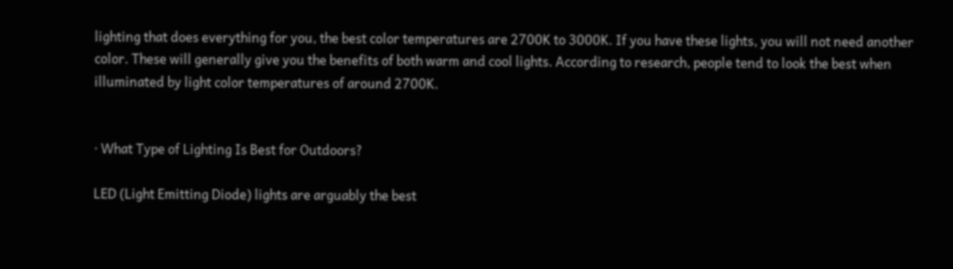lighting that does everything for you, the best color temperatures are 2700K to 3000K. If you have these lights, you will not need another color. These will generally give you the benefits of both warm and cool lights. According to research, people tend to look the best when illuminated by light color temperatures of around 2700K.


· What Type of Lighting Is Best for Outdoors?

LED (Light Emitting Diode) lights are arguably the best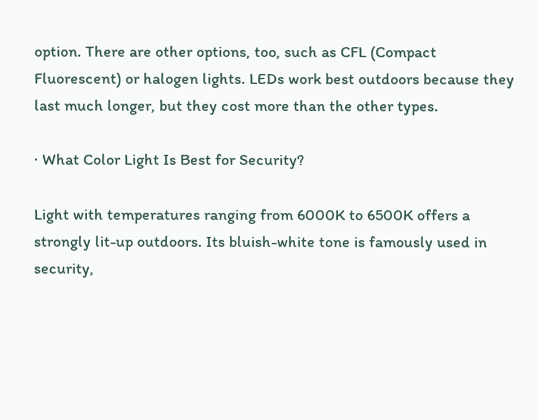option. There are other options, too, such as CFL (Compact Fluorescent) or halogen lights. LEDs work best outdoors because they last much longer, but they cost more than the other types.

· What Color Light Is Best for Security?

Light with temperatures ranging from 6000K to 6500K offers a strongly lit-up outdoors. Its bluish-white tone is famously used in security,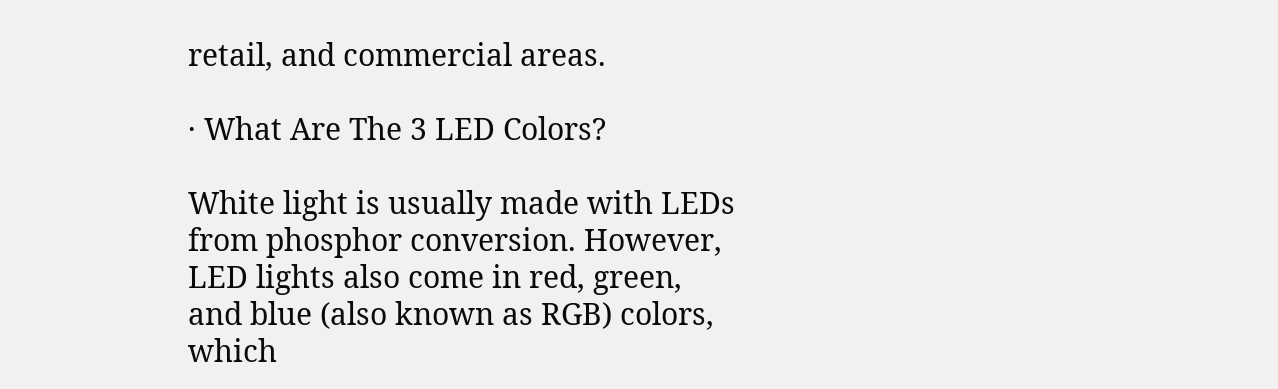retail, and commercial areas.

· What Are The 3 LED Colors?

White light is usually made with LEDs from phosphor conversion. However, LED lights also come in red, green, and blue (also known as RGB) colors, which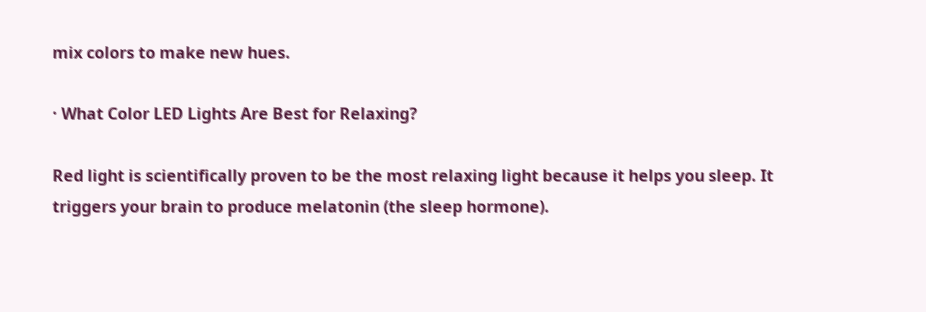mix colors to make new hues.

· What Color LED Lights Are Best for Relaxing?

Red light is scientifically proven to be the most relaxing light because it helps you sleep. It triggers your brain to produce melatonin (the sleep hormone).